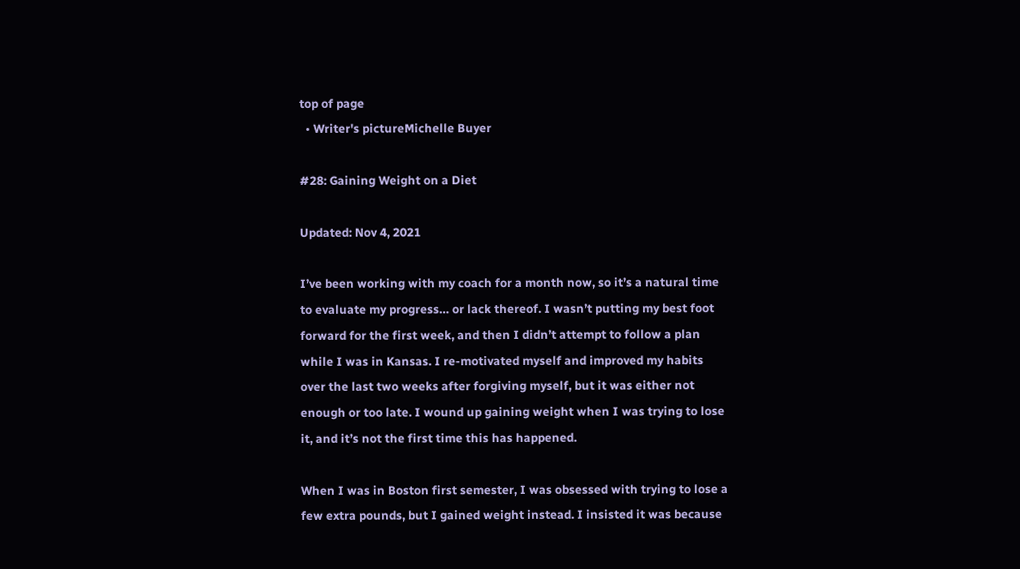top of page
  • Writer's pictureMichelle Buyer

#28: Gaining Weight on a Diet

Updated: Nov 4, 2021

I’ve been working with my coach for a month now, so it’s a natural time to evaluate my progress… or lack thereof. I wasn’t putting my best foot forward for the first week, and then I didn’t attempt to follow a plan while I was in Kansas. I re-motivated myself and improved my habits over the last two weeks after forgiving myself, but it was either not enough or too late. I wound up gaining weight when I was trying to lose it, and it’s not the first time this has happened.

When I was in Boston first semester, I was obsessed with trying to lose a few extra pounds, but I gained weight instead. I insisted it was because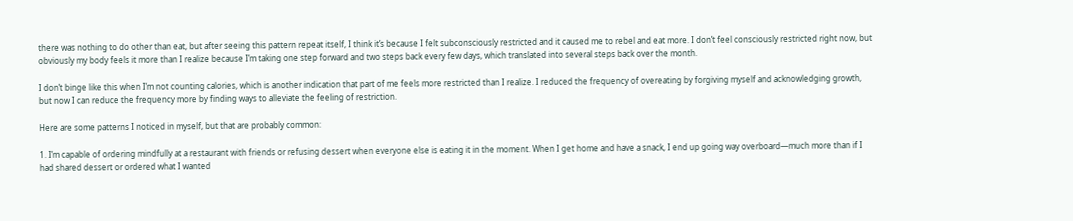there was nothing to do other than eat, but after seeing this pattern repeat itself, I think it’s because I felt subconsciously restricted and it caused me to rebel and eat more. I don’t feel consciously restricted right now, but obviously my body feels it more than I realize because I’m taking one step forward and two steps back every few days, which translated into several steps back over the month.

I don’t binge like this when I’m not counting calories, which is another indication that part of me feels more restricted than I realize. I reduced the frequency of overeating by forgiving myself and acknowledging growth, but now I can reduce the frequency more by finding ways to alleviate the feeling of restriction.

Here are some patterns I noticed in myself, but that are probably common:

1. I’m capable of ordering mindfully at a restaurant with friends or refusing dessert when everyone else is eating it in the moment. When I get home and have a snack, I end up going way overboard—much more than if I had shared dessert or ordered what I wanted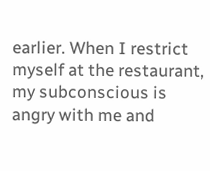earlier. When I restrict myself at the restaurant, my subconscious is angry with me and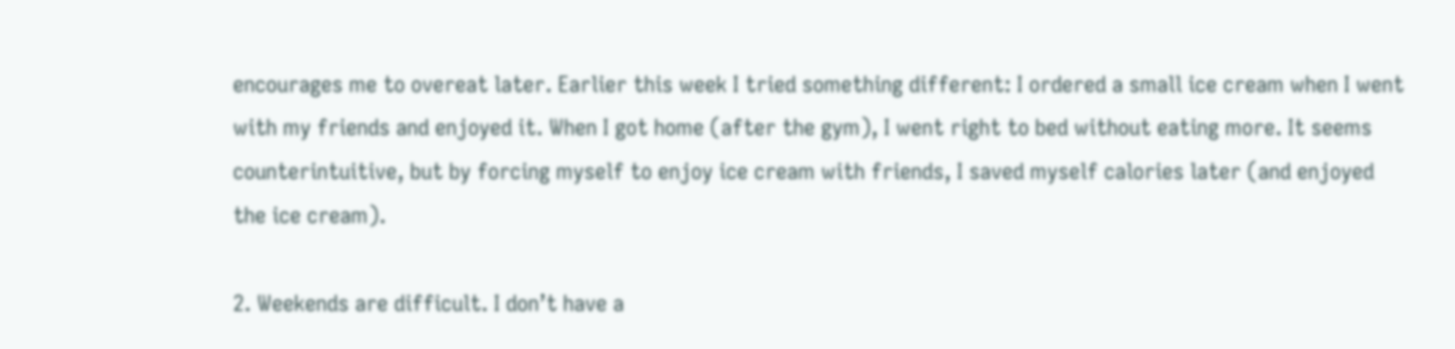encourages me to overeat later. Earlier this week I tried something different: I ordered a small ice cream when I went with my friends and enjoyed it. When I got home (after the gym), I went right to bed without eating more. It seems counterintuitive, but by forcing myself to enjoy ice cream with friends, I saved myself calories later (and enjoyed the ice cream).

2. Weekends are difficult. I don’t have a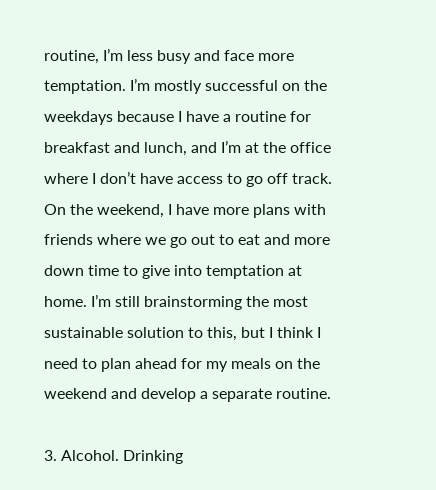routine, I’m less busy and face more temptation. I’m mostly successful on the weekdays because I have a routine for breakfast and lunch, and I’m at the office where I don’t have access to go off track. On the weekend, I have more plans with friends where we go out to eat and more down time to give into temptation at home. I’m still brainstorming the most sustainable solution to this, but I think I need to plan ahead for my meals on the weekend and develop a separate routine.

3. Alcohol. Drinking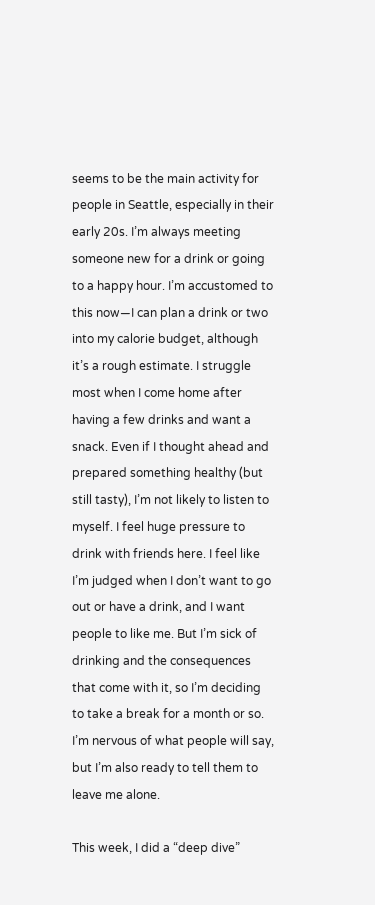seems to be the main activity for people in Seattle, especially in their early 20s. I’m always meeting someone new for a drink or going to a happy hour. I’m accustomed to this now—I can plan a drink or two into my calorie budget, although it’s a rough estimate. I struggle most when I come home after having a few drinks and want a snack. Even if I thought ahead and prepared something healthy (but still tasty), I’m not likely to listen to myself. I feel huge pressure to drink with friends here. I feel like I’m judged when I don’t want to go out or have a drink, and I want people to like me. But I’m sick of drinking and the consequences that come with it, so I’m deciding to take a break for a month or so. I’m nervous of what people will say, but I’m also ready to tell them to leave me alone.

This week, I did a “deep dive”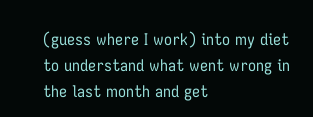(guess where I work) into my diet to understand what went wrong in the last month and get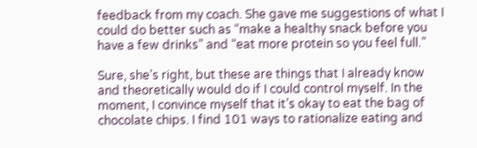feedback from my coach. She gave me suggestions of what I could do better such as “make a healthy snack before you have a few drinks” and “eat more protein so you feel full.”

Sure, she’s right, but these are things that I already know and theoretically would do if I could control myself. In the moment, I convince myself that it’s okay to eat the bag of chocolate chips. I find 101 ways to rationalize eating and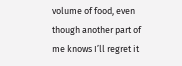volume of food, even though another part of me knows I’ll regret it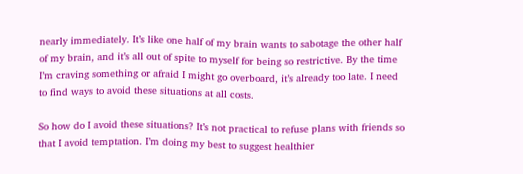nearly immediately. It’s like one half of my brain wants to sabotage the other half of my brain, and it’s all out of spite to myself for being so restrictive. By the time I’m craving something or afraid I might go overboard, it’s already too late. I need to find ways to avoid these situations at all costs.

So how do I avoid these situations? It’s not practical to refuse plans with friends so that I avoid temptation. I’m doing my best to suggest healthier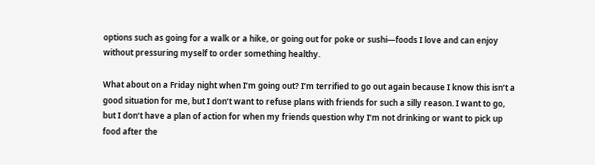options such as going for a walk or a hike, or going out for poke or sushi—foods I love and can enjoy without pressuring myself to order something healthy.

What about on a Friday night when I’m going out? I’m terrified to go out again because I know this isn’t a good situation for me, but I don’t want to refuse plans with friends for such a silly reason. I want to go, but I don’t have a plan of action for when my friends question why I’m not drinking or want to pick up food after the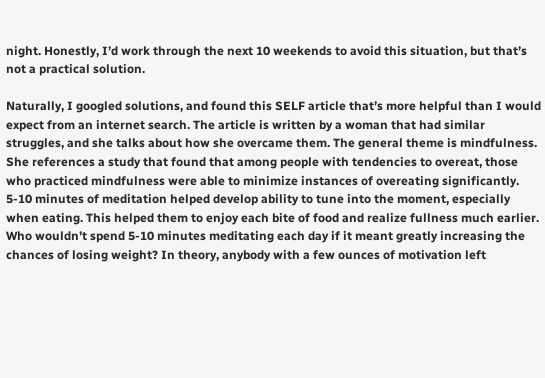night. Honestly, I’d work through the next 10 weekends to avoid this situation, but that’s not a practical solution.

Naturally, I googled solutions, and found this SELF article that’s more helpful than I would expect from an internet search. The article is written by a woman that had similar struggles, and she talks about how she overcame them. The general theme is mindfulness. She references a study that found that among people with tendencies to overeat, those who practiced mindfulness were able to minimize instances of overeating significantly. 5-10 minutes of meditation helped develop ability to tune into the moment, especially when eating. This helped them to enjoy each bite of food and realize fullness much earlier. Who wouldn’t spend 5-10 minutes meditating each day if it meant greatly increasing the chances of losing weight? In theory, anybody with a few ounces of motivation left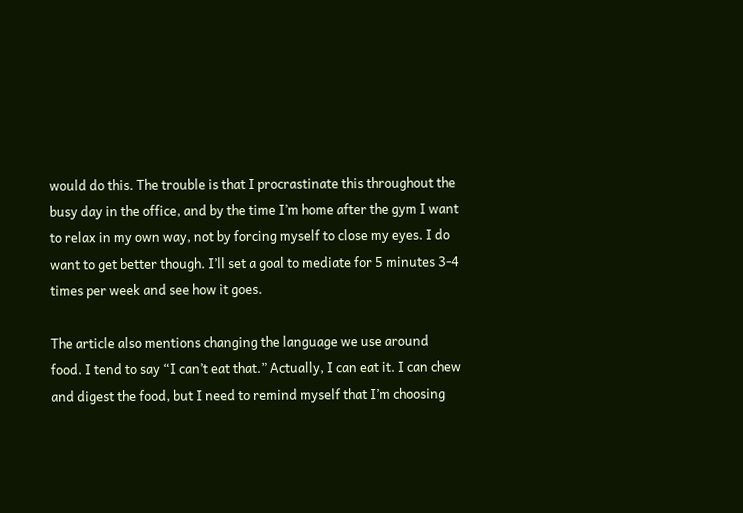would do this. The trouble is that I procrastinate this throughout the busy day in the office, and by the time I’m home after the gym I want to relax in my own way, not by forcing myself to close my eyes. I do want to get better though. I’ll set a goal to mediate for 5 minutes 3-4 times per week and see how it goes.

The article also mentions changing the language we use around food. I tend to say “I can’t eat that.” Actually, I can eat it. I can chew and digest the food, but I need to remind myself that I’m choosing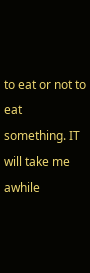to eat or not to eat something. IT will take me awhile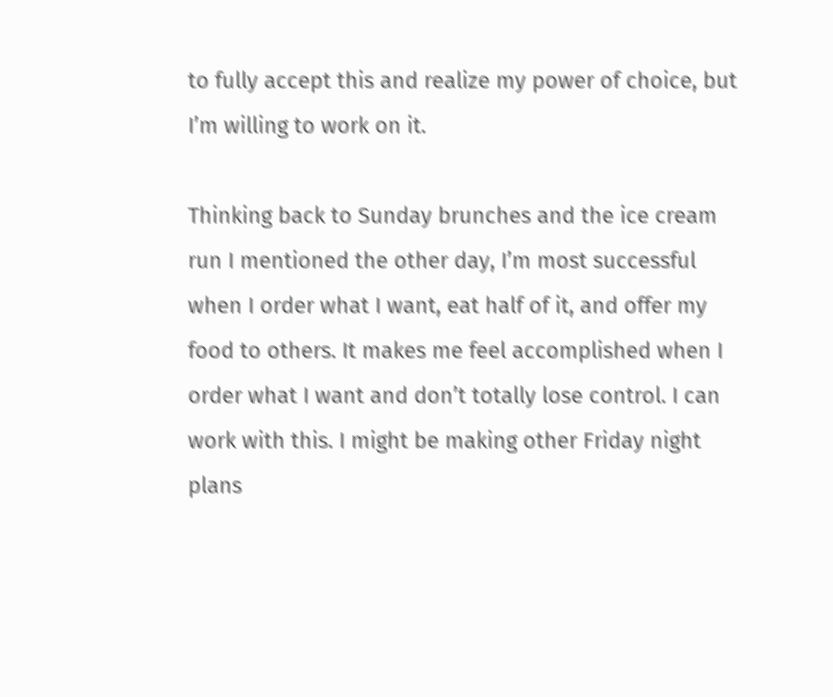to fully accept this and realize my power of choice, but I’m willing to work on it.

Thinking back to Sunday brunches and the ice cream run I mentioned the other day, I’m most successful when I order what I want, eat half of it, and offer my food to others. It makes me feel accomplished when I order what I want and don’t totally lose control. I can work with this. I might be making other Friday night plans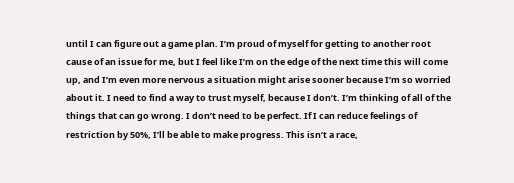until I can figure out a game plan. I’m proud of myself for getting to another root cause of an issue for me, but I feel like I’m on the edge of the next time this will come up, and I’m even more nervous a situation might arise sooner because I’m so worried about it. I need to find a way to trust myself, because I don’t. I’m thinking of all of the things that can go wrong. I don’t need to be perfect. If I can reduce feelings of restriction by 50%, I’ll be able to make progress. This isn’t a race,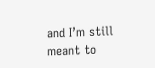and I’m still meant to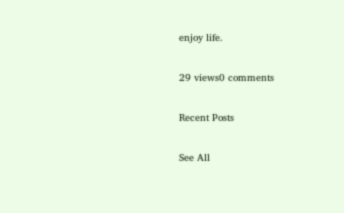enjoy life.

29 views0 comments

Recent Posts

See All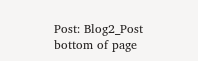Post: Blog2_Post
bottom of page